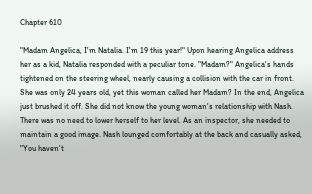Chapter 610

"Madam Angelica, I'm Natalia. I'm 19 this year!" Upon hearing Angelica address her as a kid, Natalia responded with a peculiar tone. "Madam?" Angelica's hands tightened on the steering wheel, nearly causing a collision with the car in front. She was only 24 years old, yet this woman called her Madam? In the end, Angelica just brushed it off. She did not know the young woman's relationship with Nash. There was no need to lower herself to her level. As an inspector, she needed to maintain a good image. Nash lounged comfortably at the back and casually asked, "You haven't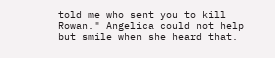told me who sent you to kill Rowan." Angelica could not help but smile when she heard that.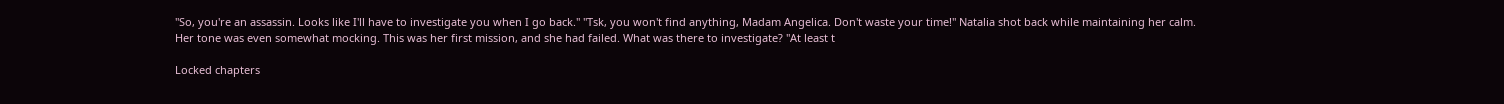"So, you're an assassin. Looks like I'll have to investigate you when I go back." "Tsk, you won't find anything, Madam Angelica. Don't waste your time!" Natalia shot back while maintaining her calm. Her tone was even somewhat mocking. This was her first mission, and she had failed. What was there to investigate? "At least t

Locked chapters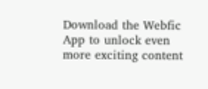Download the Webfic App to unlock even more exciting content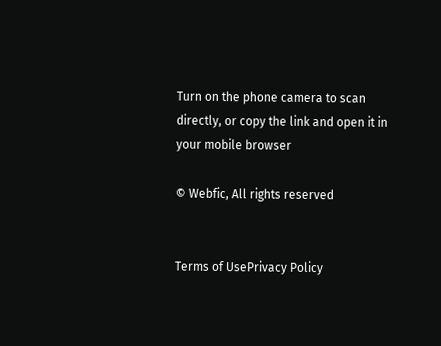Turn on the phone camera to scan directly, or copy the link and open it in your mobile browser

© Webfic, All rights reserved


Terms of UsePrivacy Policy